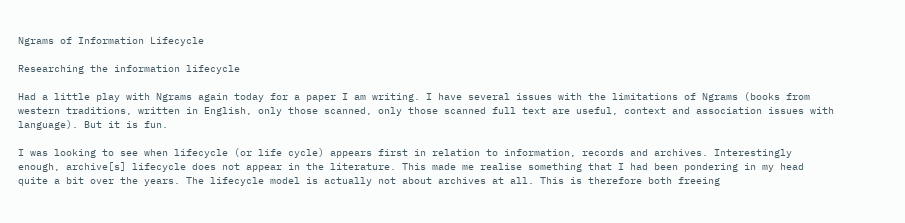Ngrams of Information Lifecycle

Researching the information lifecycle

Had a little play with Ngrams again today for a paper I am writing. I have several issues with the limitations of Ngrams (books from western traditions, written in English, only those scanned, only those scanned full text are useful, context and association issues with language). But it is fun.

I was looking to see when lifecycle (or life cycle) appears first in relation to information, records and archives. Interestingly enough, archive[s] lifecycle does not appear in the literature. This made me realise something that I had been pondering in my head quite a bit over the years. The lifecycle model is actually not about archives at all. This is therefore both freeing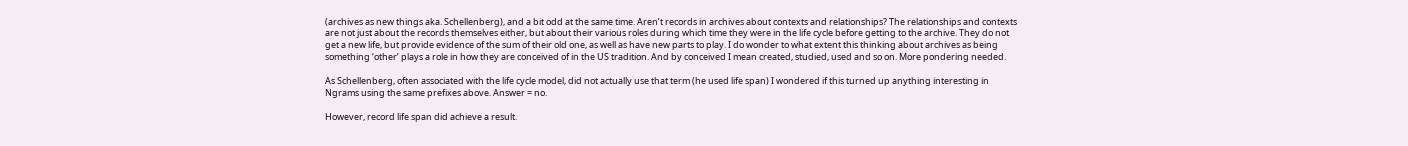(archives as new things aka. Schellenberg), and a bit odd at the same time. Aren’t records in archives about contexts and relationships? The relationships and contexts are not just about the records themselves either, but about their various roles during which time they were in the life cycle before getting to the archive. They do not get a new life, but provide evidence of the sum of their old one, as well as have new parts to play. I do wonder to what extent this thinking about archives as being something ‘other’ plays a role in how they are conceived of in the US tradition. And by conceived I mean created, studied, used and so on. More pondering needed.

As Schellenberg, often associated with the life cycle model, did not actually use that term (he used life span) I wondered if this turned up anything interesting in Ngrams using the same prefixes above. Answer = no.

However, record life span did achieve a result.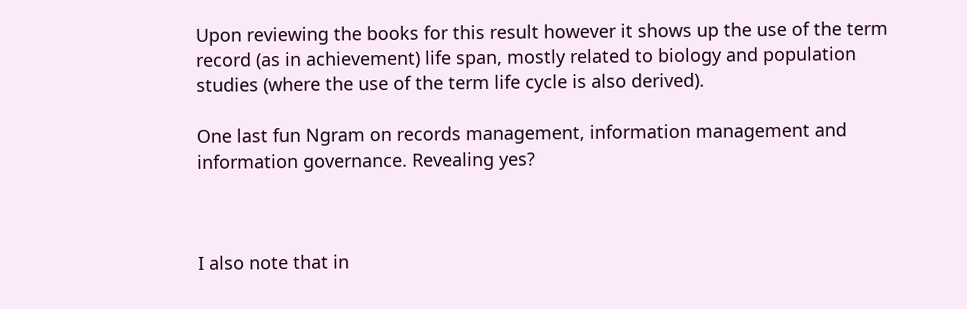Upon reviewing the books for this result however it shows up the use of the term record (as in achievement) life span, mostly related to biology and population studies (where the use of the term life cycle is also derived).

One last fun Ngram on records management, information management and information governance. Revealing yes?



I also note that in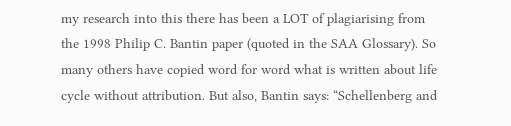my research into this there has been a LOT of plagiarising from the 1998 Philip C. Bantin paper (quoted in the SAA Glossary). So many others have copied word for word what is written about life cycle without attribution. But also, Bantin says: “Schellenberg and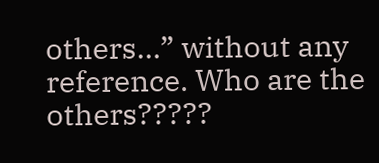others…” without any reference. Who are the others?????